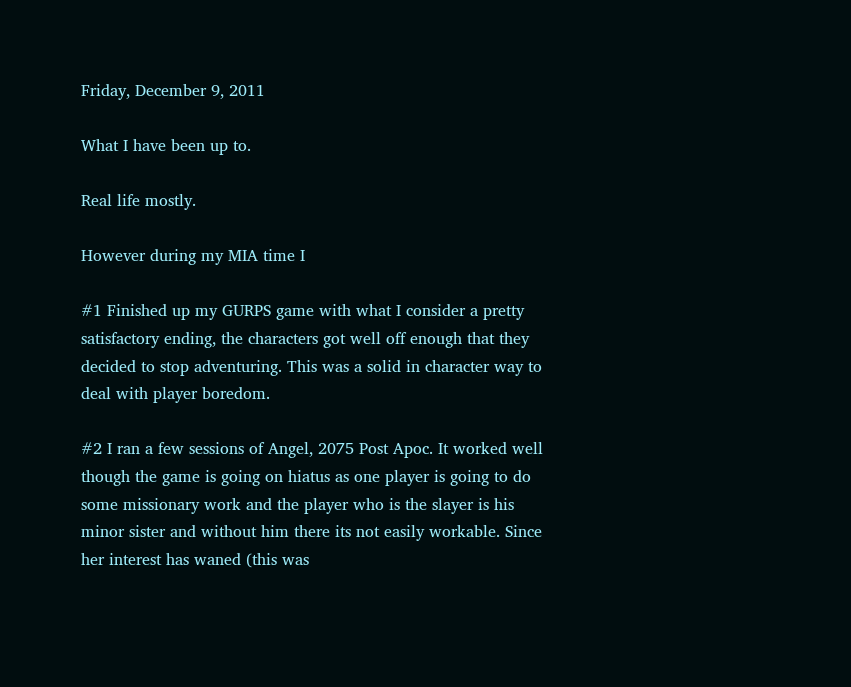Friday, December 9, 2011

What I have been up to.

Real life mostly.

However during my MIA time I

#1 Finished up my GURPS game with what I consider a pretty satisfactory ending, the characters got well off enough that they decided to stop adventuring. This was a solid in character way to deal with player boredom.

#2 I ran a few sessions of Angel, 2075 Post Apoc. It worked well though the game is going on hiatus as one player is going to do some missionary work and the player who is the slayer is his minor sister and without him there its not easily workable. Since her interest has waned (this was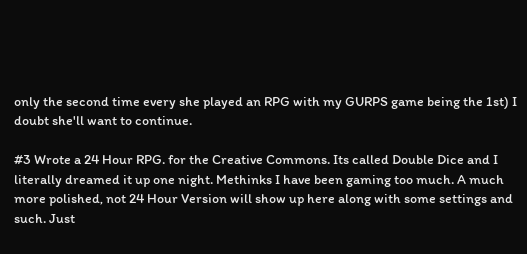only the second time every she played an RPG with my GURPS game being the 1st) I doubt she'll want to continue.

#3 Wrote a 24 Hour RPG. for the Creative Commons. Its called Double Dice and I literally dreamed it up one night. Methinks I have been gaming too much. A much more polished, not 24 Hour Version will show up here along with some settings and such. Just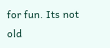for fun. Its not old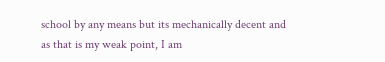school by any means but its mechanically decent and as that is my weak point, I am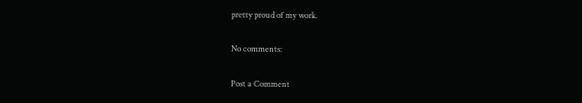pretty proud of my work.

No comments:

Post a Comment